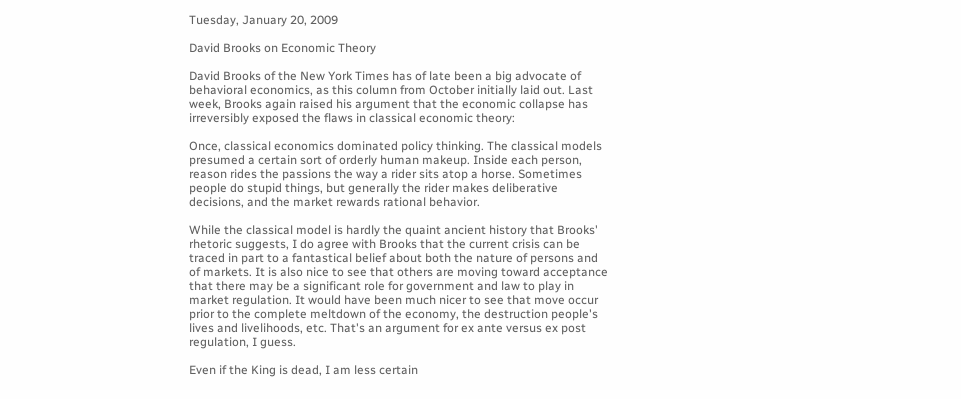Tuesday, January 20, 2009

David Brooks on Economic Theory

David Brooks of the New York Times has of late been a big advocate of behavioral economics, as this column from October initially laid out. Last week, Brooks again raised his argument that the economic collapse has irreversibly exposed the flaws in classical economic theory:

Once, classical economics dominated policy thinking. The classical models presumed a certain sort of orderly human makeup. Inside each person, reason rides the passions the way a rider sits atop a horse. Sometimes people do stupid things, but generally the rider makes deliberative decisions, and the market rewards rational behavior.

While the classical model is hardly the quaint ancient history that Brooks' rhetoric suggests, I do agree with Brooks that the current crisis can be traced in part to a fantastical belief about both the nature of persons and of markets. It is also nice to see that others are moving toward acceptance that there may be a significant role for government and law to play in market regulation. It would have been much nicer to see that move occur prior to the complete meltdown of the economy, the destruction people's lives and livelihoods, etc. That's an argument for ex ante versus ex post regulation, I guess.

Even if the King is dead, I am less certain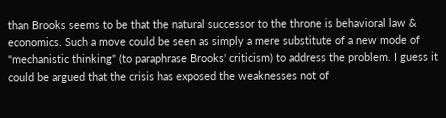than Brooks seems to be that the natural successor to the throne is behavioral law & economics. Such a move could be seen as simply a mere substitute of a new mode of "mechanistic thinking" (to paraphrase Brooks' criticism) to address the problem. I guess it could be argued that the crisis has exposed the weaknesses not of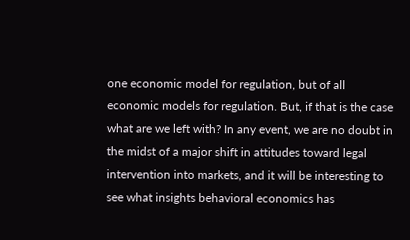one economic model for regulation, but of all economic models for regulation. But, if that is the case what are we left with? In any event, we are no doubt in the midst of a major shift in attitudes toward legal intervention into markets, and it will be interesting to see what insights behavioral economics has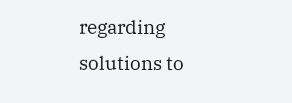regarding solutions to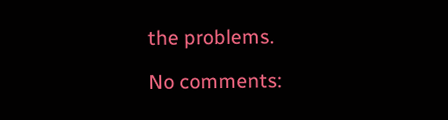the problems.

No comments: